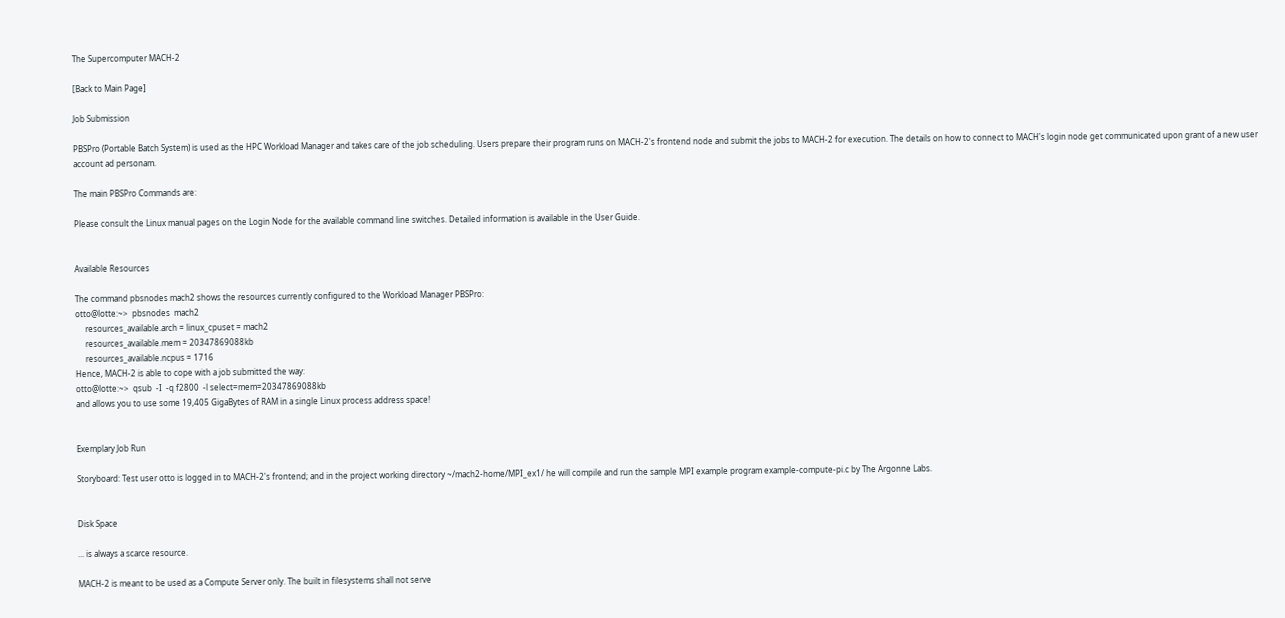The Supercomputer MACH-2

[Back to Main Page]

Job Submission

PBSPro (Portable Batch System) is used as the HPC Workload Manager and takes care of the job scheduling. Users prepare their program runs on MACH-2's frontend node and submit the jobs to MACH-2 for execution. The details on how to connect to MACH's login node get communicated upon grant of a new user account ad personam.

The main PBSPro Commands are:

Please consult the Linux manual pages on the Login Node for the available command line switches. Detailed information is available in the User Guide.


Available Resources

The command pbsnodes mach2 shows the resources currently configured to the Workload Manager PBSPro:
otto@lotte:~>  pbsnodes  mach2
     resources_available.arch = linux_cpuset = mach2
     resources_available.mem = 20347869088kb
     resources_available.ncpus = 1716
Hence, MACH-2 is able to cope with a job submitted the way:
otto@lotte:~>  qsub  -I  -q f2800  -l select=mem=20347869088kb
and allows you to use some 19,405 GigaBytes of RAM in a single Linux process address space!


Exemplary Job Run

Storyboard: Test user otto is logged in to MACH-2's frontend; and in the project working directory ~/mach2-home/MPI_ex1/ he will compile and run the sample MPI example program example-compute-pi.c by The Argonne Labs.


Disk Space

... is always a scarce resource.

MACH-2 is meant to be used as a Compute Server only. The built in filesystems shall not serve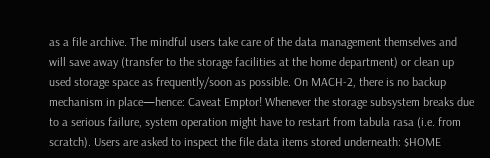as a file archive. The mindful users take care of the data management themselves and will save away (transfer to the storage facilities at the home department) or clean up used storage space as frequently/soon as possible. On MACH-2, there is no backup mechanism in place—hence: Caveat Emptor! Whenever the storage subsystem breaks due to a serious failure, system operation might have to restart from tabula rasa (i.e. from scratch). Users are asked to inspect the file data items stored underneath: $HOME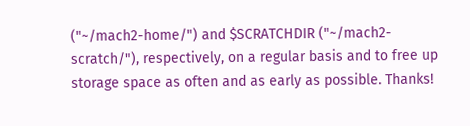("~/mach2-home/") and $SCRATCHDIR ("~/mach2-scratch/"), respectively, on a regular basis and to free up storage space as often and as early as possible. Thanks!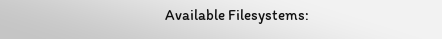Available Filesystems: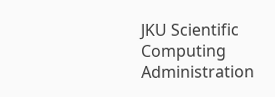JKU Scientific Computing Administration